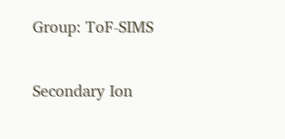Group: ToF-SIMS

Secondary Ion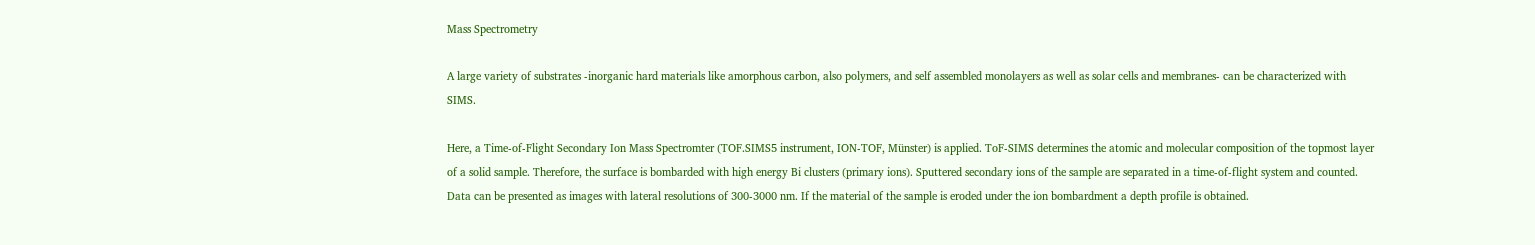Mass Spectrometry

A large variety of substrates -inorganic hard materials like amorphous carbon, also polymers, and self assembled monolayers as well as solar cells and membranes- can be characterized with SIMS.

Here, a Time-of-Flight Secondary Ion Mass Spectromter (TOF.SIMS5 instrument, ION-TOF, Münster) is applied. ToF-SIMS determines the atomic and molecular composition of the topmost layer of a solid sample. Therefore, the surface is bombarded with high energy Bi clusters (primary ions). Sputtered secondary ions of the sample are separated in a time-of-flight system and counted. Data can be presented as images with lateral resolutions of 300-3000 nm. If the material of the sample is eroded under the ion bombardment a depth profile is obtained.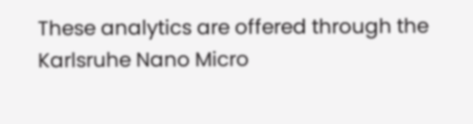These analytics are offered through the Karlsruhe Nano Micro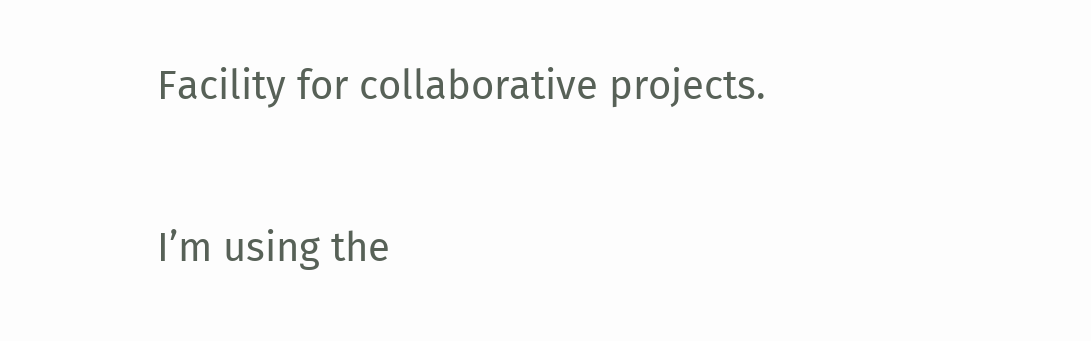Facility for collaborative projects.

I’m using the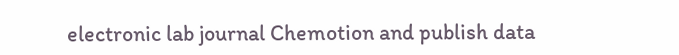electronic lab journal Chemotion and publish data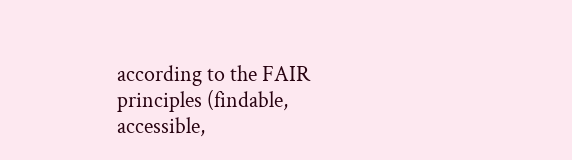according to the FAIR principles (findable, accessible,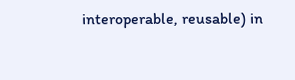interoperable, reusable) in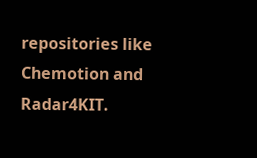repositories like Chemotion and Radar4KIT.